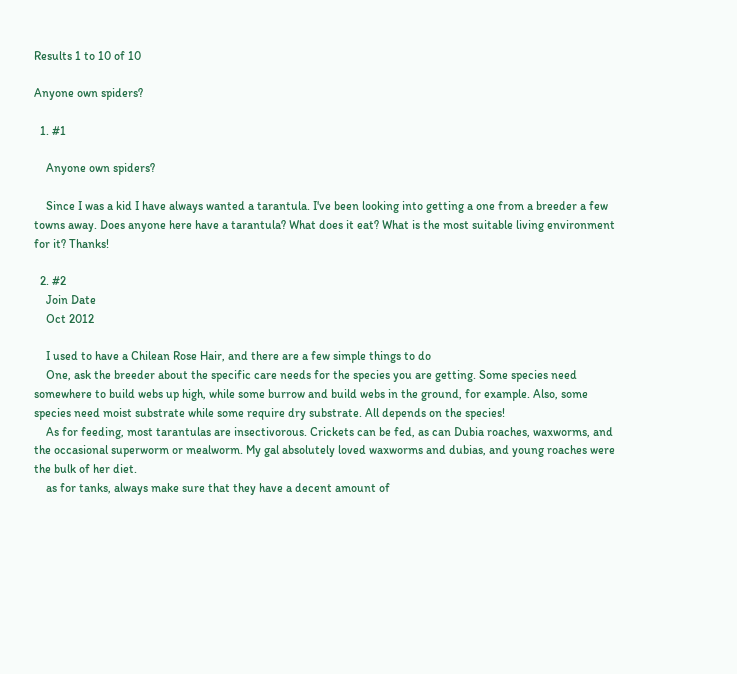Results 1 to 10 of 10

Anyone own spiders?

  1. #1

    Anyone own spiders?

    Since I was a kid I have always wanted a tarantula. I've been looking into getting a one from a breeder a few towns away. Does anyone here have a tarantula? What does it eat? What is the most suitable living environment for it? Thanks!

  2. #2
    Join Date
    Oct 2012

    I used to have a Chilean Rose Hair, and there are a few simple things to do
    One, ask the breeder about the specific care needs for the species you are getting. Some species need somewhere to build webs up high, while some burrow and build webs in the ground, for example. Also, some species need moist substrate while some require dry substrate. All depends on the species!
    As for feeding, most tarantulas are insectivorous. Crickets can be fed, as can Dubia roaches, waxworms, and the occasional superworm or mealworm. My gal absolutely loved waxworms and dubias, and young roaches were the bulk of her diet.
    as for tanks, always make sure that they have a decent amount of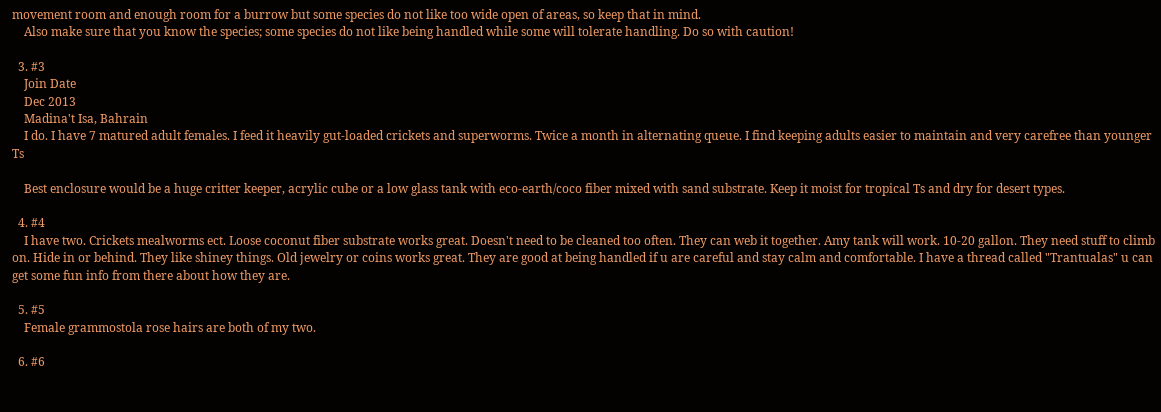movement room and enough room for a burrow but some species do not like too wide open of areas, so keep that in mind.
    Also make sure that you know the species; some species do not like being handled while some will tolerate handling. Do so with caution!

  3. #3
    Join Date
    Dec 2013
    Madina't Isa, Bahrain
    I do. I have 7 matured adult females. I feed it heavily gut-loaded crickets and superworms. Twice a month in alternating queue. I find keeping adults easier to maintain and very carefree than younger Ts

    Best enclosure would be a huge critter keeper, acrylic cube or a low glass tank with eco-earth/coco fiber mixed with sand substrate. Keep it moist for tropical Ts and dry for desert types.

  4. #4
    I have two. Crickets mealworms ect. Loose coconut fiber substrate works great. Doesn't need to be cleaned too often. They can web it together. Amy tank will work. 10-20 gallon. They need stuff to climb on. Hide in or behind. They like shiney things. Old jewelry or coins works great. They are good at being handled if u are careful and stay calm and comfortable. I have a thread called "Trantualas" u can get some fun info from there about how they are.

  5. #5
    Female grammostola rose hairs are both of my two.

  6. #6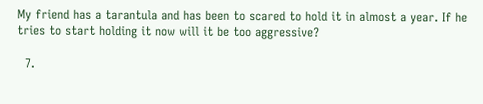My friend has a tarantula and has been to scared to hold it in almost a year. If he tries to start holding it now will it be too aggressive?

  7.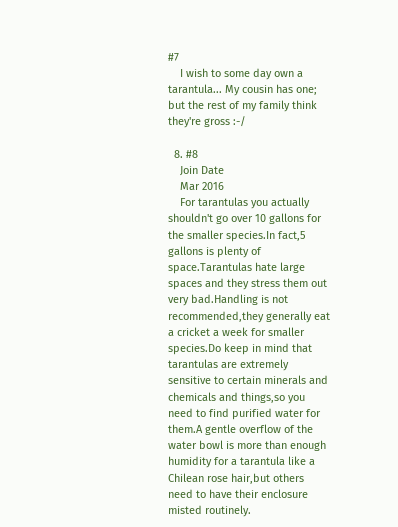#7
    I wish to some day own a tarantula... My cousin has one; but the rest of my family think they're gross :-/

  8. #8
    Join Date
    Mar 2016
    For tarantulas you actually shouldn't go over 10 gallons for the smaller species.In fact,5 gallons is plenty of space.Tarantulas hate large spaces and they stress them out very bad.Handling is not recommended,they generally eat a cricket a week for smaller species.Do keep in mind that tarantulas are extremely sensitive to certain minerals and chemicals and things,so you need to find purified water for them.A gentle overflow of the water bowl is more than enough humidity for a tarantula like a Chilean rose hair,but others need to have their enclosure misted routinely.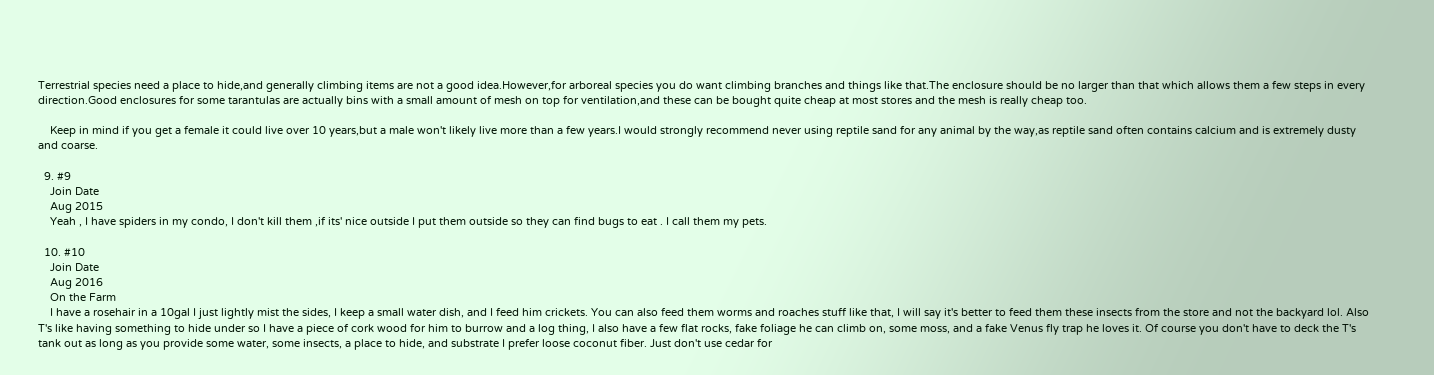Terrestrial species need a place to hide,and generally climbing items are not a good idea.However,for arboreal species you do want climbing branches and things like that.The enclosure should be no larger than that which allows them a few steps in every direction.Good enclosures for some tarantulas are actually bins with a small amount of mesh on top for ventilation,and these can be bought quite cheap at most stores and the mesh is really cheap too.

    Keep in mind if you get a female it could live over 10 years,but a male won't likely live more than a few years.I would strongly recommend never using reptile sand for any animal by the way,as reptile sand often contains calcium and is extremely dusty and coarse.

  9. #9
    Join Date
    Aug 2015
    Yeah , I have spiders in my condo, I don't kill them ,if its' nice outside I put them outside so they can find bugs to eat . I call them my pets.

  10. #10
    Join Date
    Aug 2016
    On the Farm
    I have a rosehair in a 10gal I just lightly mist the sides, I keep a small water dish, and I feed him crickets. You can also feed them worms and roaches stuff like that, I will say it's better to feed them these insects from the store and not the backyard lol. Also T's like having something to hide under so I have a piece of cork wood for him to burrow and a log thing, I also have a few flat rocks, fake foliage he can climb on, some moss, and a fake Venus fly trap he loves it. Of course you don't have to deck the T's tank out as long as you provide some water, some insects, a place to hide, and substrate I prefer loose coconut fiber. Just don't use cedar for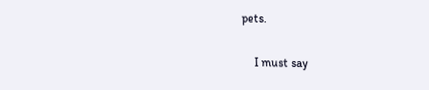pets.

    I must say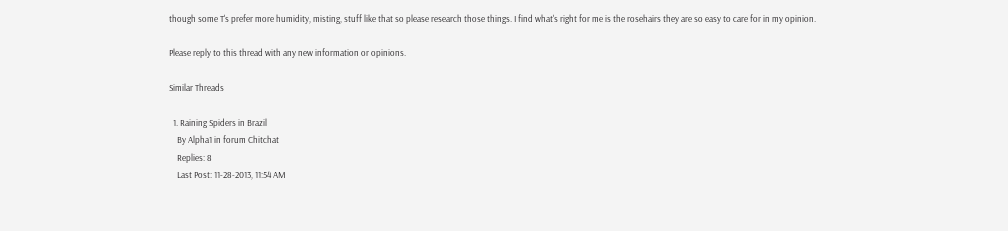though some T's prefer more humidity, misting, stuff like that so please research those things. I find what's right for me is the rosehairs they are so easy to care for in my opinion.

Please reply to this thread with any new information or opinions.

Similar Threads

  1. Raining Spiders in Brazil
    By Alpha1 in forum Chitchat
    Replies: 8
    Last Post: 11-28-2013, 11:54 AM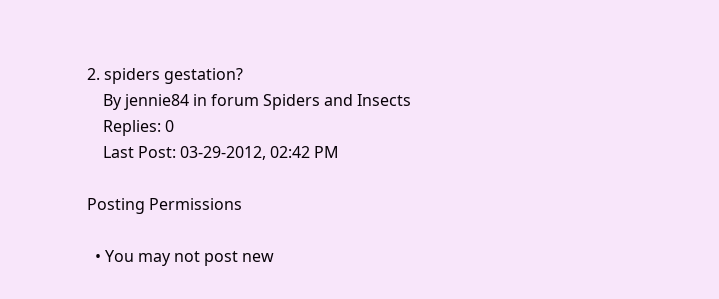2. spiders gestation?
    By jennie84 in forum Spiders and Insects
    Replies: 0
    Last Post: 03-29-2012, 02:42 PM

Posting Permissions

  • You may not post new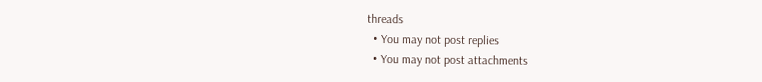threads
  • You may not post replies
  • You may not post attachments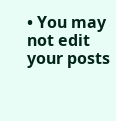• You may not edit your posts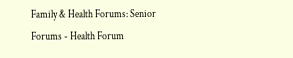Family & Health Forums: Senior Forums - Health Forum